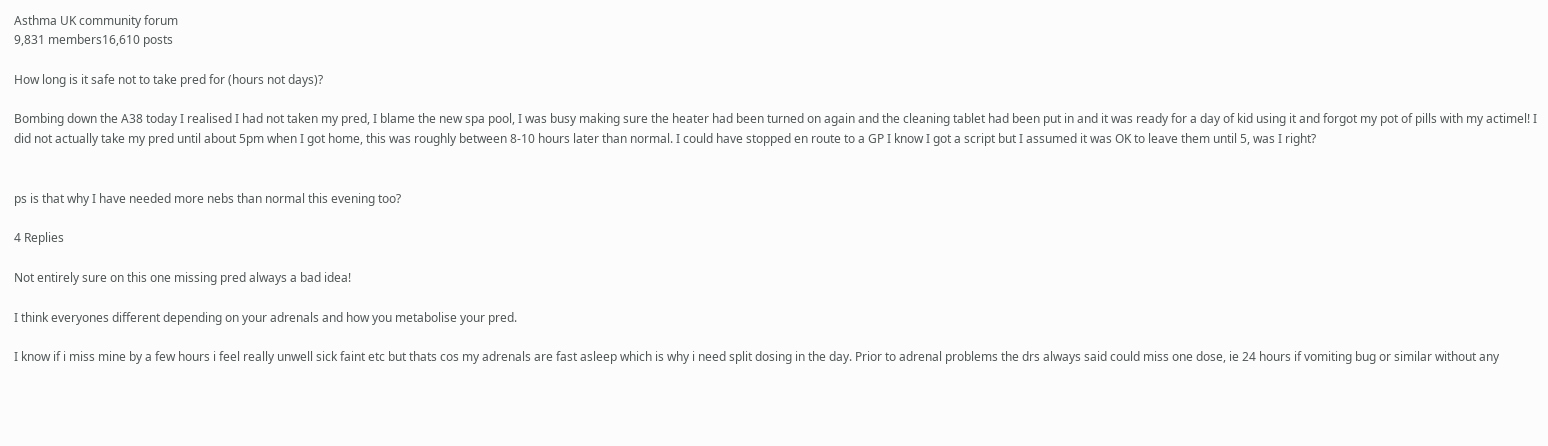Asthma UK community forum
9,831 members16,610 posts

How long is it safe not to take pred for (hours not days)?

Bombing down the A38 today I realised I had not taken my pred, I blame the new spa pool, I was busy making sure the heater had been turned on again and the cleaning tablet had been put in and it was ready for a day of kid using it and forgot my pot of pills with my actimel! I did not actually take my pred until about 5pm when I got home, this was roughly between 8-10 hours later than normal. I could have stopped en route to a GP I know I got a script but I assumed it was OK to leave them until 5, was I right?


ps is that why I have needed more nebs than normal this evening too?

4 Replies

Not entirely sure on this one missing pred always a bad idea!

I think everyones different depending on your adrenals and how you metabolise your pred.

I know if i miss mine by a few hours i feel really unwell sick faint etc but thats cos my adrenals are fast asleep which is why i need split dosing in the day. Prior to adrenal problems the drs always said could miss one dose, ie 24 hours if vomiting bug or similar without any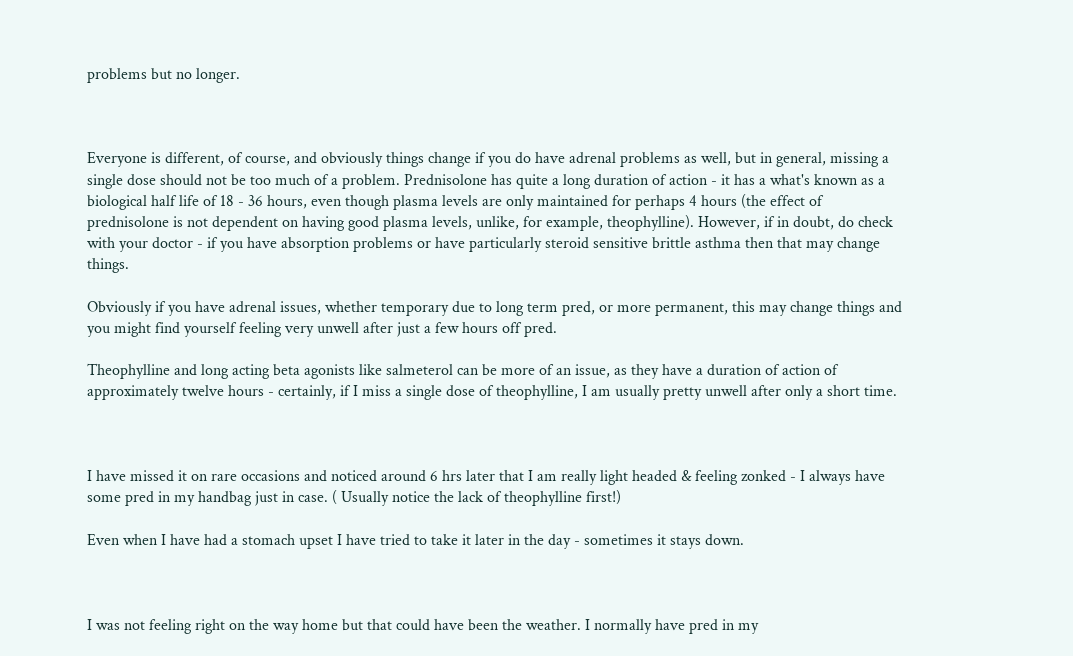problems but no longer.



Everyone is different, of course, and obviously things change if you do have adrenal problems as well, but in general, missing a single dose should not be too much of a problem. Prednisolone has quite a long duration of action - it has a what's known as a biological half life of 18 - 36 hours, even though plasma levels are only maintained for perhaps 4 hours (the effect of prednisolone is not dependent on having good plasma levels, unlike, for example, theophylline). However, if in doubt, do check with your doctor - if you have absorption problems or have particularly steroid sensitive brittle asthma then that may change things.

Obviously if you have adrenal issues, whether temporary due to long term pred, or more permanent, this may change things and you might find yourself feeling very unwell after just a few hours off pred.

Theophylline and long acting beta agonists like salmeterol can be more of an issue, as they have a duration of action of approximately twelve hours - certainly, if I miss a single dose of theophylline, I am usually pretty unwell after only a short time.



I have missed it on rare occasions and noticed around 6 hrs later that I am really light headed & feeling zonked - I always have some pred in my handbag just in case. ( Usually notice the lack of theophylline first!)

Even when I have had a stomach upset I have tried to take it later in the day - sometimes it stays down.



I was not feeling right on the way home but that could have been the weather. I normally have pred in my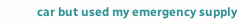car but used my emergency supply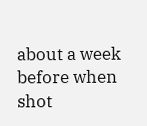about a week before when shot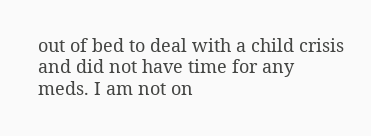out of bed to deal with a child crisis and did not have time for any meds. I am not on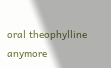oral theophylline anymore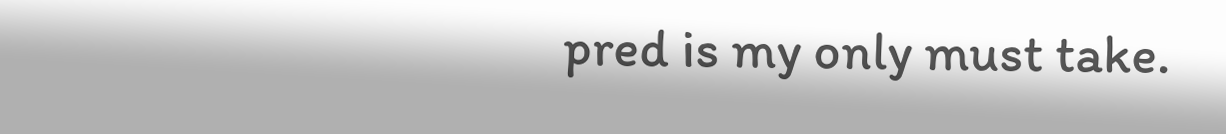pred is my only must take.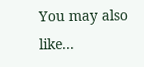You may also like...